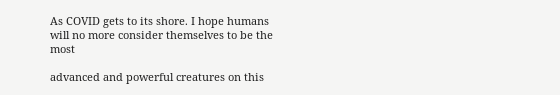As COVID gets to its shore. I hope humans will no more consider themselves to be the most

advanced and powerful creatures on this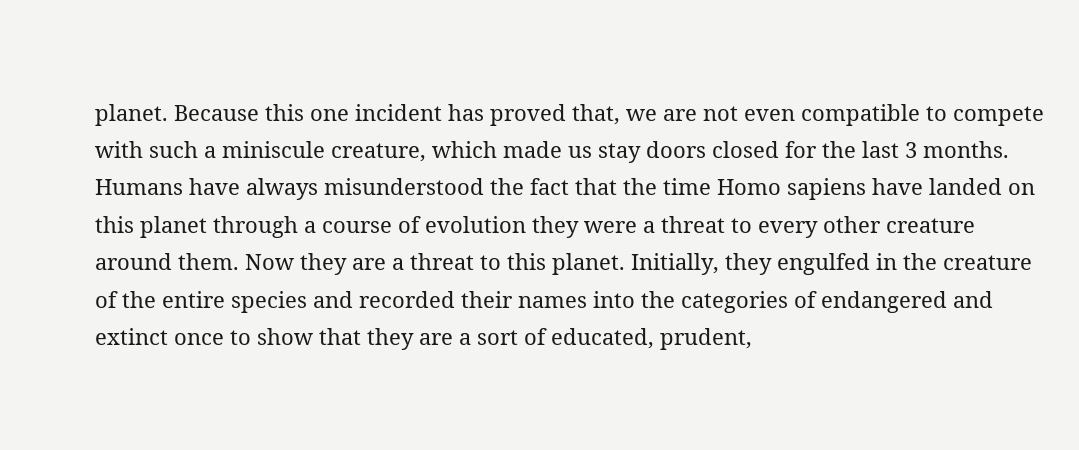planet. Because this one incident has proved that, we are not even compatible to compete with such a miniscule creature, which made us stay doors closed for the last 3 months. Humans have always misunderstood the fact that the time Homo sapiens have landed on this planet through a course of evolution they were a threat to every other creature around them. Now they are a threat to this planet. Initially, they engulfed in the creature of the entire species and recorded their names into the categories of endangered and extinct once to show that they are a sort of educated, prudent,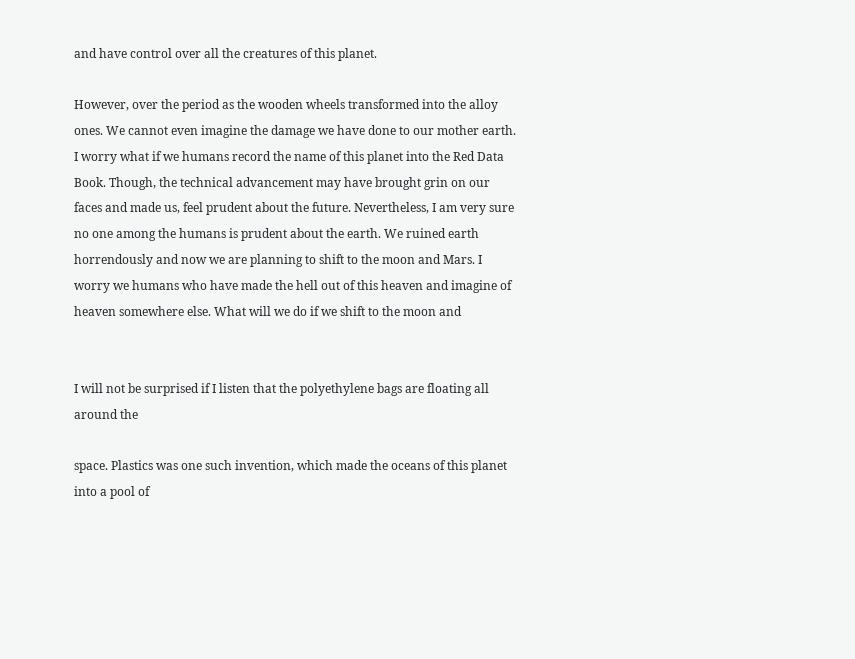and have control over all the creatures of this planet.

However, over the period as the wooden wheels transformed into the alloy ones. We cannot even imagine the damage we have done to our mother earth. I worry what if we humans record the name of this planet into the Red Data Book. Though, the technical advancement may have brought grin on our faces and made us, feel prudent about the future. Nevertheless, I am very sure no one among the humans is prudent about the earth. We ruined earth horrendously and now we are planning to shift to the moon and Mars. I worry we humans who have made the hell out of this heaven and imagine of heaven somewhere else. What will we do if we shift to the moon and


I will not be surprised if I listen that the polyethylene bags are floating all around the

space. Plastics was one such invention, which made the oceans of this planet into a pool of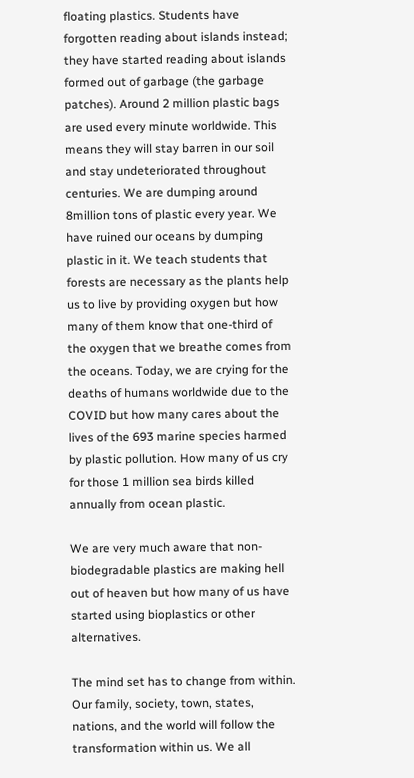floating plastics. Students have forgotten reading about islands instead; they have started reading about islands formed out of garbage (the garbage patches). Around 2 million plastic bags are used every minute worldwide. This means they will stay barren in our soil and stay undeteriorated throughout centuries. We are dumping around 8million tons of plastic every year. We have ruined our oceans by dumping plastic in it. We teach students that forests are necessary as the plants help us to live by providing oxygen but how many of them know that one-third of the oxygen that we breathe comes from the oceans. Today, we are crying for the deaths of humans worldwide due to the COVID but how many cares about the lives of the 693 marine species harmed by plastic pollution. How many of us cry for those 1 million sea birds killed annually from ocean plastic.

We are very much aware that non-biodegradable plastics are making hell out of heaven but how many of us have started using bioplastics or other alternatives.

The mind set has to change from within. Our family, society, town, states, nations, and the world will follow the transformation within us. We all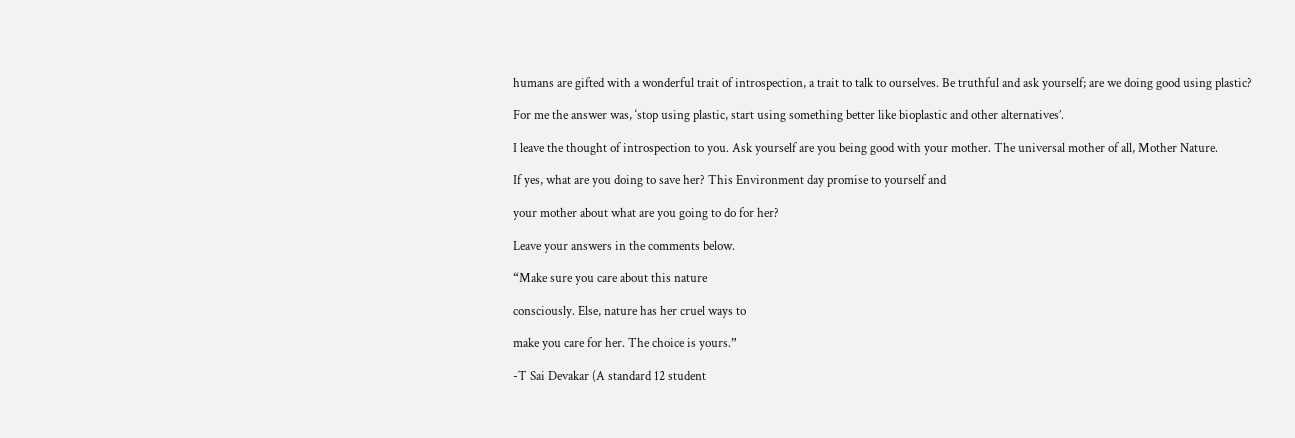humans are gifted with a wonderful trait of introspection, a trait to talk to ourselves. Be truthful and ask yourself; are we doing good using plastic?

For me the answer was, ‘stop using plastic, start using something better like bioplastic and other alternatives’.

I leave the thought of introspection to you. Ask yourself are you being good with your mother. The universal mother of all, Mother Nature.

If yes, what are you doing to save her? This Environment day promise to yourself and

your mother about what are you going to do for her?

Leave your answers in the comments below.

“Make sure you care about this nature

consciously. Else, nature has her cruel ways to

make you care for her. The choice is yours.”

-T Sai Devakar (A standard 12 student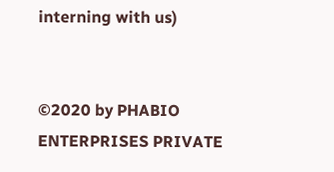interning with us)


©2020 by PHABIO ENTERPRISES PRIVATE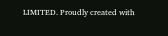LIMITED. Proudly created with